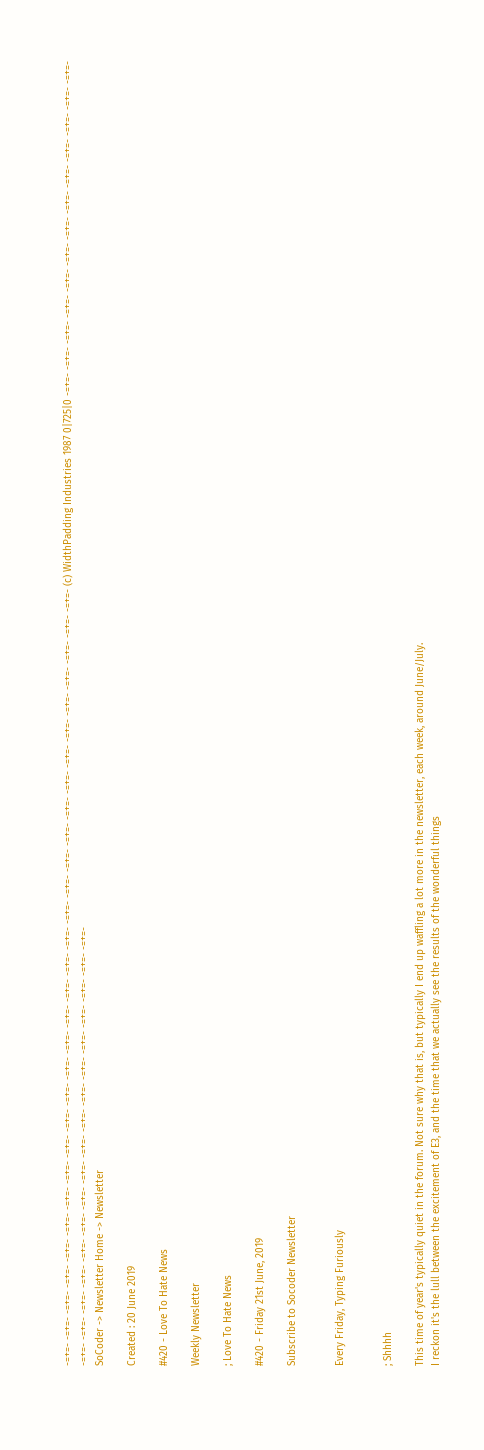-=+=- -=+=- -=+=- -=+=- -=+=- -=+=- -=+=- -=+=- -=+=- -=+=- -=+=- -=+=- -=+=- -=+=- -=+=- -=+=- -=+=- -=+=- -=+=- -=+=- -=+=- -=+=- -=+=- -=+=- -=+=- -=+=- -=+=- -=+=- -=+=- -=+=- (c) WidthPadding Industries 1987 0|725|0 -=+=- -=+=- -=+=- -=+=- -=+=- -=+=- -=+=- -=+=- -=+=- -=+=- -=+=- -=+=- -=+=- -=+=- -=+=- -=+=- -=+=- -=+=- -=+=- -=+=- -=+=- -=+=- -=+=- -=+=- -=+=- -=+=- -=+=- -=+=- -=+=- -=+=-
SoCoder -> Newsletter Home -> Newsletter

Created : 20 June 2019

#420 - Love To Hate News

Weekly Newsletter

; Love To Hate News

#420 - Friday 21st June, 2019

Subscribe to Socoder Newsletter


Every Friday, Typing Furiously


; Shhhh

This time of year's typically quiet in the forum. Not sure why that is, but typically I end up waffling a lot more in the newsletter, each week, around June/July.
I reckon it's the lull between the excitement of E3, and the time that we actually see the results of the wonderful things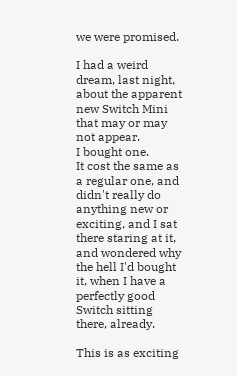we were promised.

I had a weird dream, last night, about the apparent new Switch Mini that may or may not appear.
I bought one.
It cost the same as a regular one, and didn't really do anything new or exciting, and I sat there staring at it, and wondered why the hell I'd bought it, when I have a perfectly good Switch sitting there, already.

This is as exciting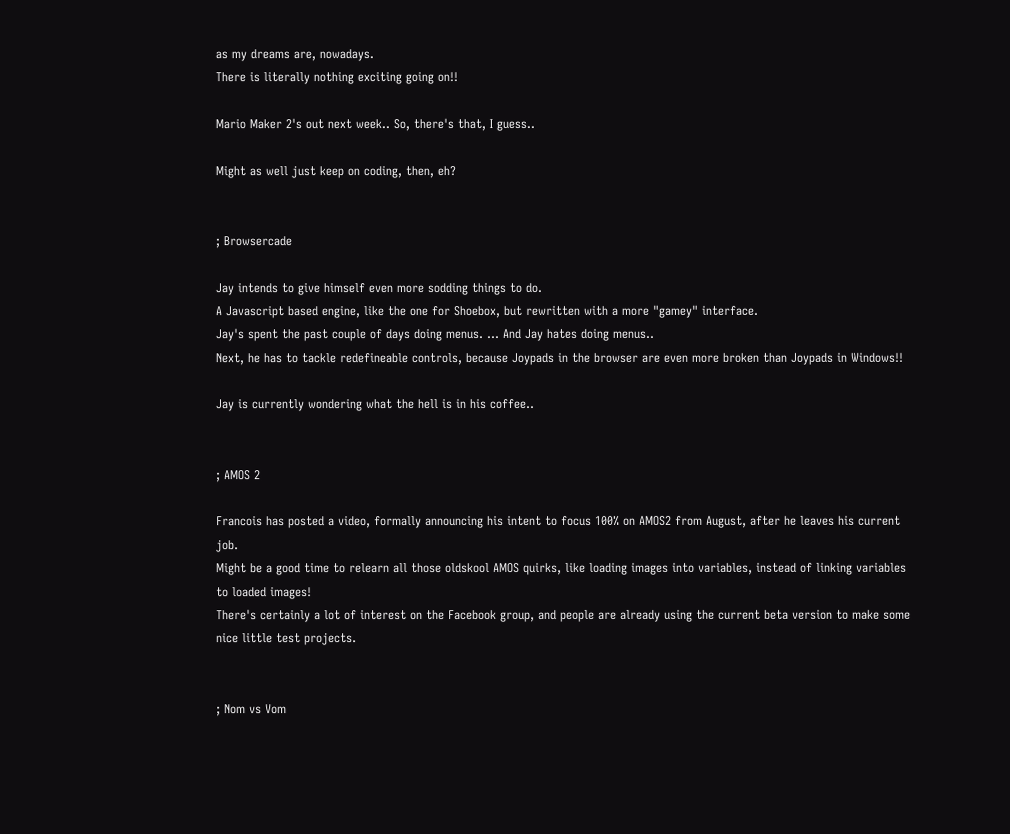as my dreams are, nowadays.
There is literally nothing exciting going on!!

Mario Maker 2's out next week.. So, there's that, I guess..

Might as well just keep on coding, then, eh?


; Browsercade

Jay intends to give himself even more sodding things to do.
A Javascript based engine, like the one for Shoebox, but rewritten with a more "gamey" interface.
Jay's spent the past couple of days doing menus. ... And Jay hates doing menus..
Next, he has to tackle redefineable controls, because Joypads in the browser are even more broken than Joypads in Windows!!

Jay is currently wondering what the hell is in his coffee..


; AMOS 2

Francois has posted a video, formally announcing his intent to focus 100% on AMOS2 from August, after he leaves his current job.
Might be a good time to relearn all those oldskool AMOS quirks, like loading images into variables, instead of linking variables to loaded images!
There's certainly a lot of interest on the Facebook group, and people are already using the current beta version to make some nice little test projects.


; Nom vs Vom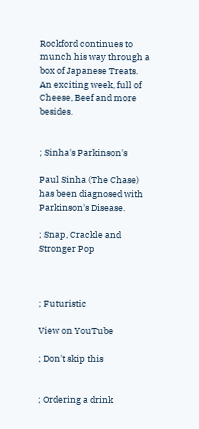Rockford continues to munch his way through a box of Japanese Treats.
An exciting week, full of Cheese, Beef and more besides.


; Sinha's Parkinson's

Paul Sinha (The Chase) has been diagnosed with Parkinson's Disease.

; Snap, Crackle and Stronger Pop



; Futuristic

View on YouTube

; Don't skip this


; Ordering a drink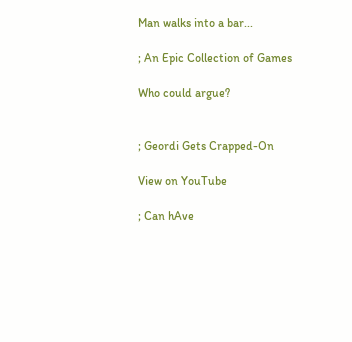Man walks into a bar...

; An Epic Collection of Games

Who could argue?


; Geordi Gets Crapped-On

View on YouTube

; Can hAve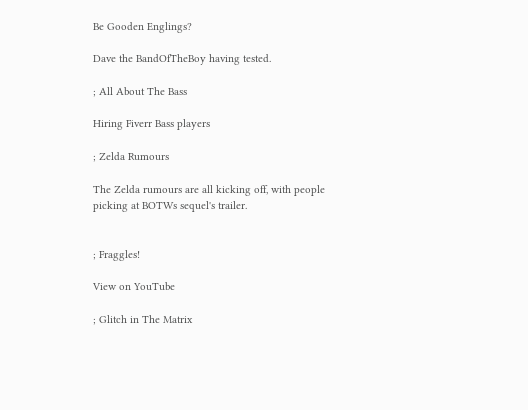Be Gooden Englings?

Dave the BandOfTheBoy having tested.

; All About The Bass

Hiring Fiverr Bass players

; Zelda Rumours

The Zelda rumours are all kicking off, with people picking at BOTWs sequel's trailer.


; Fraggles!

View on YouTube

; Glitch in The Matrix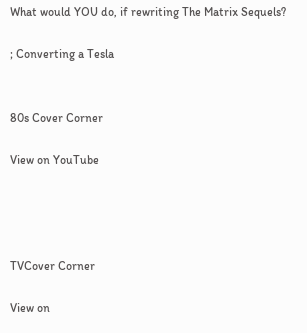What would YOU do, if rewriting The Matrix Sequels?

; Converting a Tesla


80s Cover Corner

View on YouTube




TVCover Corner

View on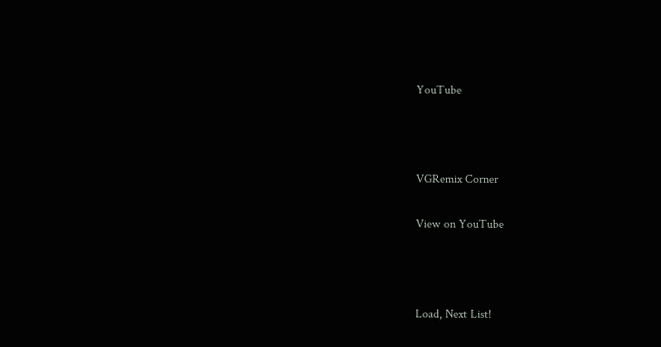YouTube



VGRemix Corner

View on YouTube



Load, Next List!